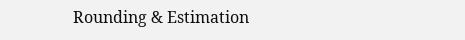Rounding & Estimation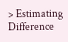> Estimating Difference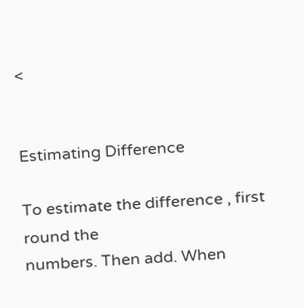<


Estimating Difference

To estimate the difference , first round the
numbers. Then add. When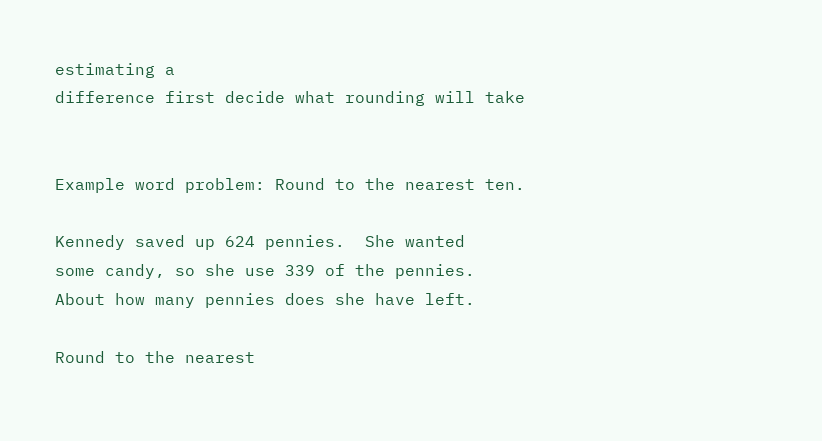estimating a
difference first decide what rounding will take


Example word problem: Round to the nearest ten.

Kennedy saved up 624 pennies.  She wanted
some candy, so she use 339 of the pennies.
About how many pennies does she have left.

Round to the nearest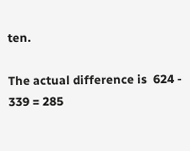ten.

The actual difference is  624 - 339 = 285